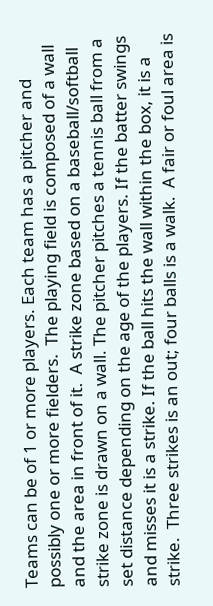Teams can be of 1 or more players. Each team has a pitcher and possibly one or more fielders.  The playing field is composed of a wall and the area in front of it.  A strike zone based on a baseball/softball strike zone is drawn on a wall. The pitcher pitches a tennis ball from a set distance depending on the age of the players. If the batter swings and misses it is a strike. If the ball hits the wall within the box, it is a strike.  Three strikes is an out; four balls is a walk.  A fair or foul area is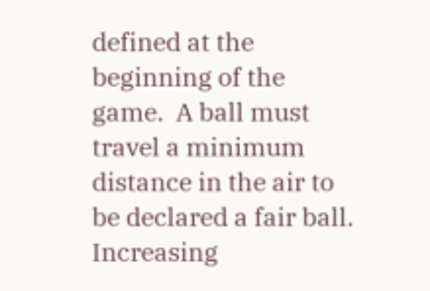defined at the beginning of the game.  A ball must travel a minimum distance in the air to be declared a fair ball.  Increasing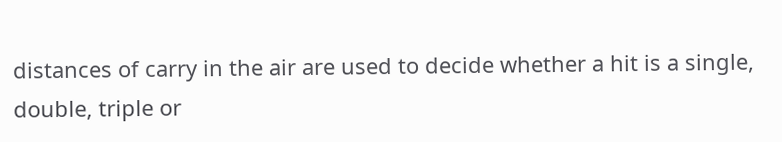distances of carry in the air are used to decide whether a hit is a single, double, triple or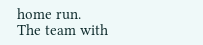home run.  The team with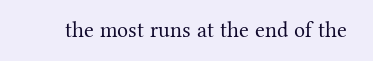the most runs at the end of the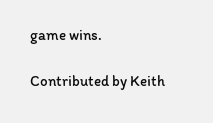game wins.

Contributed by Keith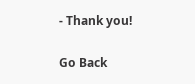- Thank you!

Go Back